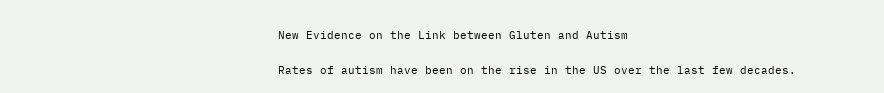New Evidence on the Link between Gluten and Autism

Rates of autism have been on the rise in the US over the last few decades.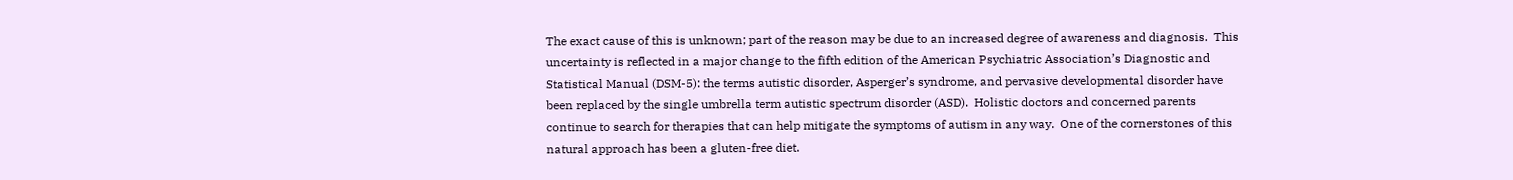The exact cause of this is unknown; part of the reason may be due to an increased degree of awareness and diagnosis.  This uncertainty is reflected in a major change to the fifth edition of the American Psychiatric Association’s Diagnostic and Statistical Manual (DSM-5): the terms autistic disorder, Asperger’s syndrome, and pervasive developmental disorder have been replaced by the single umbrella term autistic spectrum disorder (ASD).  Holistic doctors and concerned parents continue to search for therapies that can help mitigate the symptoms of autism in any way.  One of the cornerstones of this natural approach has been a gluten-free diet.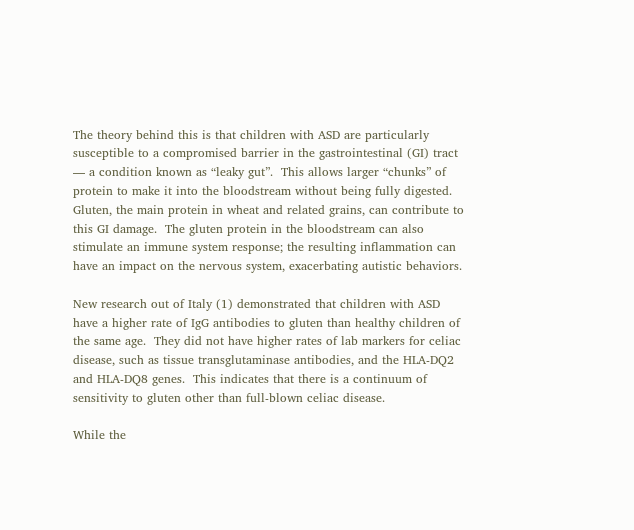The theory behind this is that children with ASD are particularly susceptible to a compromised barrier in the gastrointestinal (GI) tract — a condition known as “leaky gut”.  This allows larger “chunks” of protein to make it into the bloodstream without being fully digested.  Gluten, the main protein in wheat and related grains, can contribute to this GI damage.  The gluten protein in the bloodstream can also stimulate an immune system response; the resulting inflammation can have an impact on the nervous system, exacerbating autistic behaviors.

New research out of Italy (1) demonstrated that children with ASD have a higher rate of IgG antibodies to gluten than healthy children of the same age.  They did not have higher rates of lab markers for celiac disease, such as tissue transglutaminase antibodies, and the HLA-DQ2 and HLA-DQ8 genes.  This indicates that there is a continuum of sensitivity to gluten other than full-blown celiac disease.

While the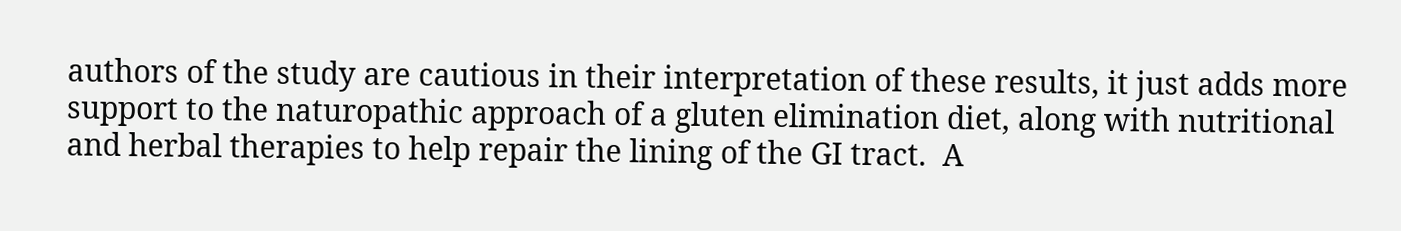authors of the study are cautious in their interpretation of these results, it just adds more support to the naturopathic approach of a gluten elimination diet, along with nutritional and herbal therapies to help repair the lining of the GI tract.  A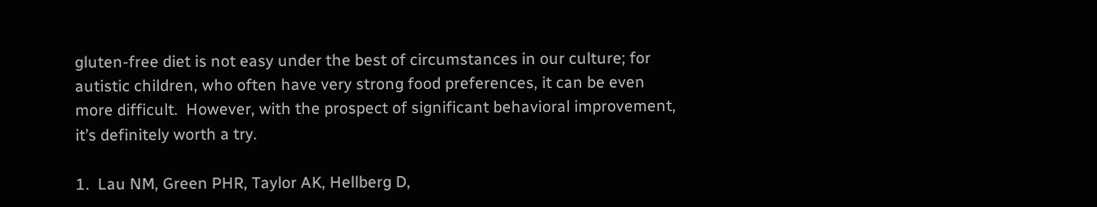gluten-free diet is not easy under the best of circumstances in our culture; for autistic children, who often have very strong food preferences, it can be even more difficult.  However, with the prospect of significant behavioral improvement, it’s definitely worth a try.

1.  Lau NM, Green PHR, Taylor AK, Hellberg D,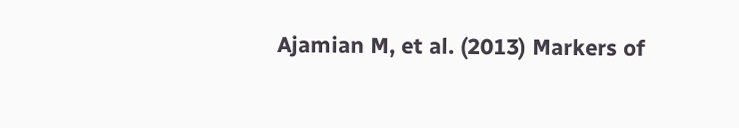Ajamian M, et al. (2013) Markers of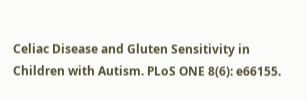Celiac Disease and Gluten Sensitivity in Children with Autism. PLoS ONE 8(6): e66155.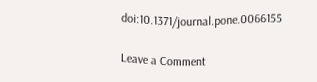doi:10.1371/journal.pone.0066155

Leave a Comment